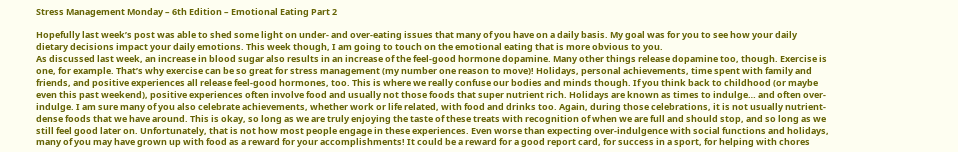Stress Management Monday – 6th Edition – Emotional Eating Part 2

Hopefully last week’s post was able to shed some light on under- and over-eating issues that many of you have on a daily basis. My goal was for you to see how your daily dietary decisions impact your daily emotions. This week though, I am going to touch on the emotional eating that is more obvious to you.
As discussed last week, an increase in blood sugar also results in an increase of the feel-good hormone dopamine. Many other things release dopamine too, though. Exercise is one, for example. That’s why exercise can be so great for stress management (my number one reason to move)! Holidays, personal achievements, time spent with family and friends, and positive experiences all release feel-good hormones, too. This is where we really confuse our bodies and minds though. If you think back to childhood (or maybe even this past weekend), positive experiences often involve food and usually not those foods that super nutrient rich. Holidays are known as times to indulge… and often over-indulge. I am sure many of you also celebrate achievements, whether work or life related, with food and drinks too. Again, during those celebrations, it is not usually nutrient-dense foods that we have around. This is okay, so long as we are truly enjoying the taste of these treats with recognition of when we are full and should stop, and so long as we still feel good later on. Unfortunately, that is not how most people engage in these experiences. Even worse than expecting over-indulgence with social functions and holidays, many of you may have grown up with food as a reward for your accomplishments! It could be a reward for a good report card, for success in a sport, for helping with chores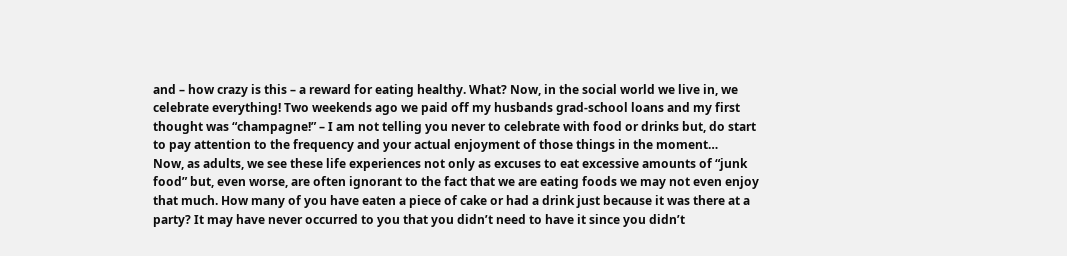and – how crazy is this – a reward for eating healthy. What? Now, in the social world we live in, we celebrate everything! Two weekends ago we paid off my husbands grad-school loans and my first thought was “champagne!” – I am not telling you never to celebrate with food or drinks but, do start to pay attention to the frequency and your actual enjoyment of those things in the moment…
Now, as adults, we see these life experiences not only as excuses to eat excessive amounts of “junk food” but, even worse, are often ignorant to the fact that we are eating foods we may not even enjoy that much. How many of you have eaten a piece of cake or had a drink just because it was there at a party? It may have never occurred to you that you didn’t need to have it since you didn’t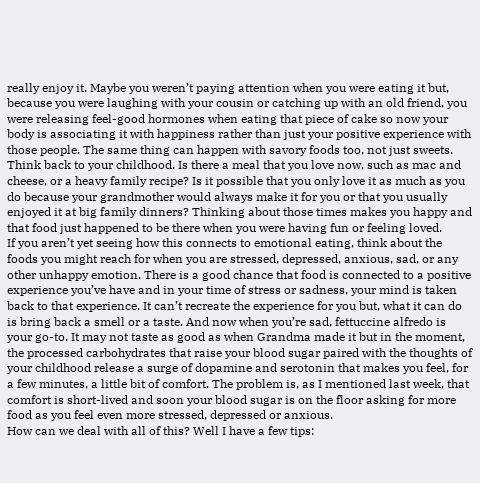really enjoy it. Maybe you weren’t paying attention when you were eating it but, because you were laughing with your cousin or catching up with an old friend, you were releasing feel-good hormones when eating that piece of cake so now your body is associating it with happiness rather than just your positive experience with those people. The same thing can happen with savory foods too, not just sweets. Think back to your childhood. Is there a meal that you love now, such as mac and cheese, or a heavy family recipe? Is it possible that you only love it as much as you do because your grandmother would always make it for you or that you usually enjoyed it at big family dinners? Thinking about those times makes you happy and that food just happened to be there when you were having fun or feeling loved.
If you aren’t yet seeing how this connects to emotional eating, think about the foods you might reach for when you are stressed, depressed, anxious, sad, or any other unhappy emotion. There is a good chance that food is connected to a positive experience you’ve have and in your time of stress or sadness, your mind is taken back to that experience. It can’t recreate the experience for you but, what it can do is bring back a smell or a taste. And now when you’re sad, fettuccine alfredo is your go-to. It may not taste as good as when Grandma made it but in the moment, the processed carbohydrates that raise your blood sugar paired with the thoughts of your childhood release a surge of dopamine and serotonin that makes you feel, for a few minutes, a little bit of comfort. The problem is, as I mentioned last week, that comfort is short-lived and soon your blood sugar is on the floor asking for more food as you feel even more stressed, depressed or anxious.
How can we deal with all of this? Well I have a few tips: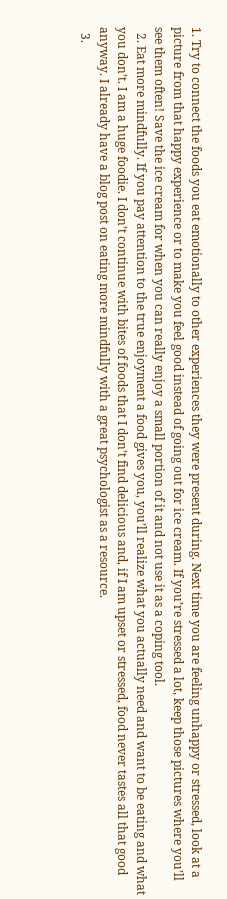1. Try to connect the foods you eat emotionally to other experiences they were present during. Next time you are feeling unhappy or stressed, look at a picture from that happy experience or to make you feel good instead of going out for ice cream. If you’re stressed a lot, keep those pictures where you’ll see them often! Save the ice cream for when you can really enjoy a small portion of it and not use it as a coping tool.
  2. Eat more mindfully. If you pay attention to the true enjoyment a food gives you, you’ll realize what you actually need and want to be eating and what you don’t. I am a huge foodie. I don’t continue with bites of foods that I don’t find delicious and, if I am upset or stressed, food never tastes all that good anyway. I already have a blog post on eating more mindfully with a great psychologist as a resource.
  3.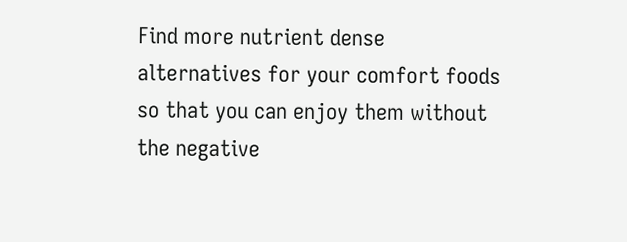Find more nutrient dense alternatives for your comfort foods so that you can enjoy them without the negative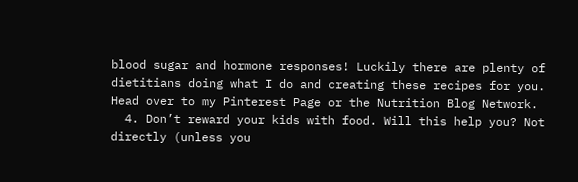blood sugar and hormone responses! Luckily there are plenty of dietitians doing what I do and creating these recipes for you. Head over to my Pinterest Page or the Nutrition Blog Network.
  4. Don’t reward your kids with food. Will this help you? Not directly (unless you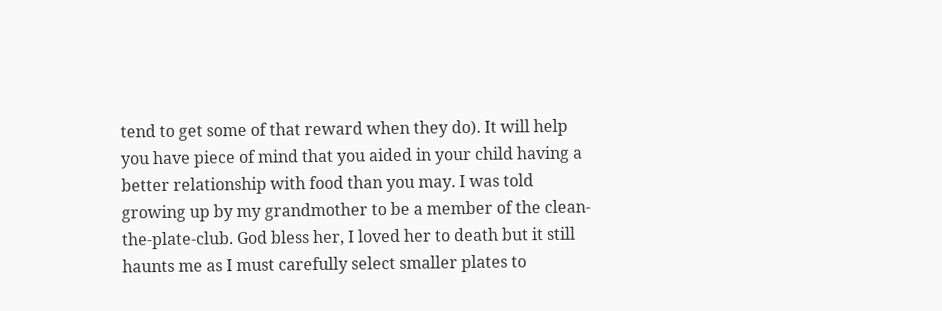tend to get some of that reward when they do). It will help you have piece of mind that you aided in your child having a better relationship with food than you may. I was told growing up by my grandmother to be a member of the clean-the-plate-club. God bless her, I loved her to death but it still haunts me as I must carefully select smaller plates to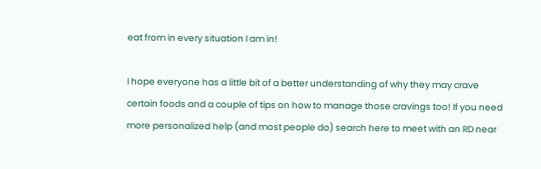eat from in every situation I am in!

I hope everyone has a little bit of a better understanding of why they may crave certain foods and a couple of tips on how to manage those cravings too! If you need more personalized help (and most people do) search here to meet with an RD near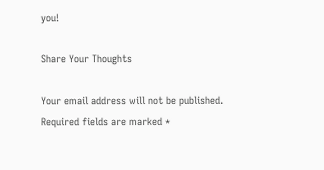you!

Share Your Thoughts

Your email address will not be published. Required fields are marked *